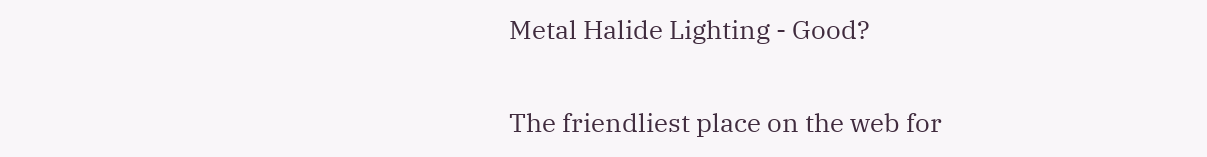Metal Halide Lighting - Good?

The friendliest place on the web for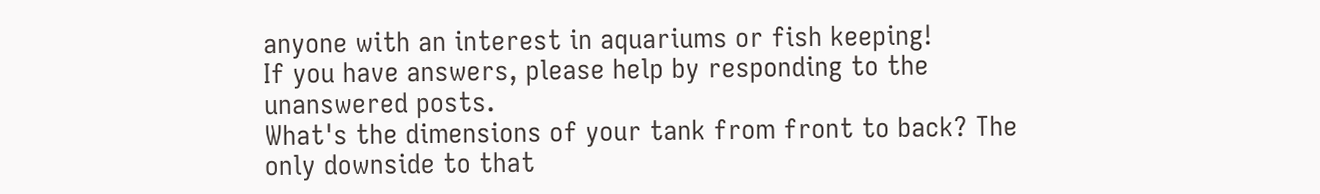anyone with an interest in aquariums or fish keeping!
If you have answers, please help by responding to the unanswered posts.
What's the dimensions of your tank from front to back? The only downside to that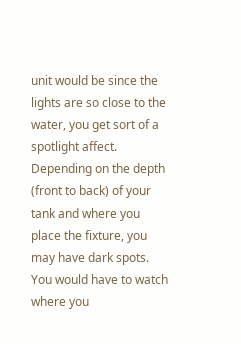unit would be since the lights are so close to the water, you get sort of a spotlight affect. Depending on the depth (front to back) of your tank and where you place the fixture, you may have dark spots. You would have to watch where you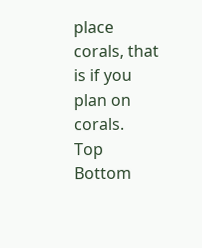place corals, that is if you plan on corals.
Top Bottom